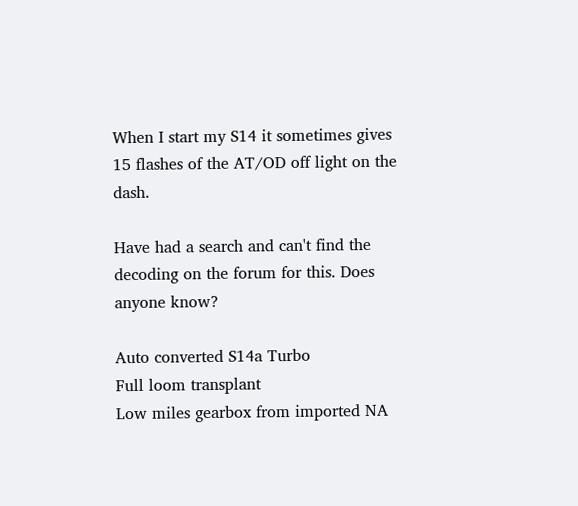When I start my S14 it sometimes gives 15 flashes of the AT/OD off light on the dash.

Have had a search and can't find the decoding on the forum for this. Does anyone know?

Auto converted S14a Turbo
Full loom transplant
Low miles gearbox from imported NA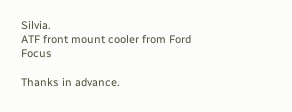Silvia.
ATF front mount cooler from Ford Focus

Thanks in advance.